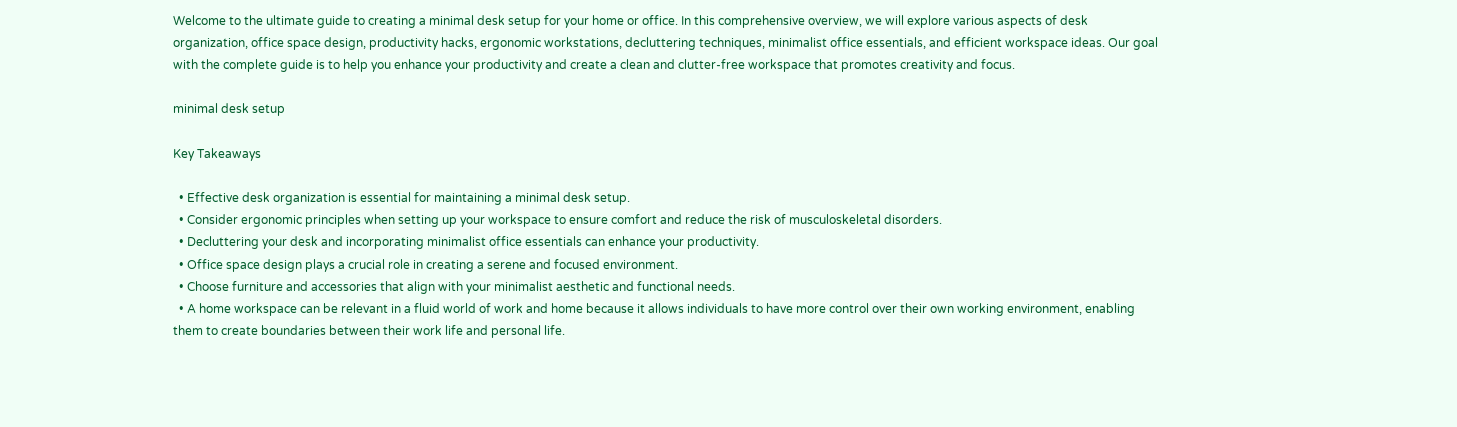Welcome to the ultimate guide to creating a minimal desk setup for your home or office. In this comprehensive overview, we will explore various aspects of desk organization, office space design, productivity hacks, ergonomic workstations, decluttering techniques, minimalist office essentials, and efficient workspace ideas. Our goal with the complete guide is to help you enhance your productivity and create a clean and clutter-free workspace that promotes creativity and focus.

minimal desk setup

Key Takeaways

  • Effective desk organization is essential for maintaining a minimal desk setup.
  • Consider ergonomic principles when setting up your workspace to ensure comfort and reduce the risk of musculoskeletal disorders.
  • Decluttering your desk and incorporating minimalist office essentials can enhance your productivity.
  • Office space design plays a crucial role in creating a serene and focused environment.
  • Choose furniture and accessories that align with your minimalist aesthetic and functional needs.
  • A home workspace can be relevant in a fluid world of work and home because it allows individuals to have more control over their own working environment, enabling them to create boundaries between their work life and personal life.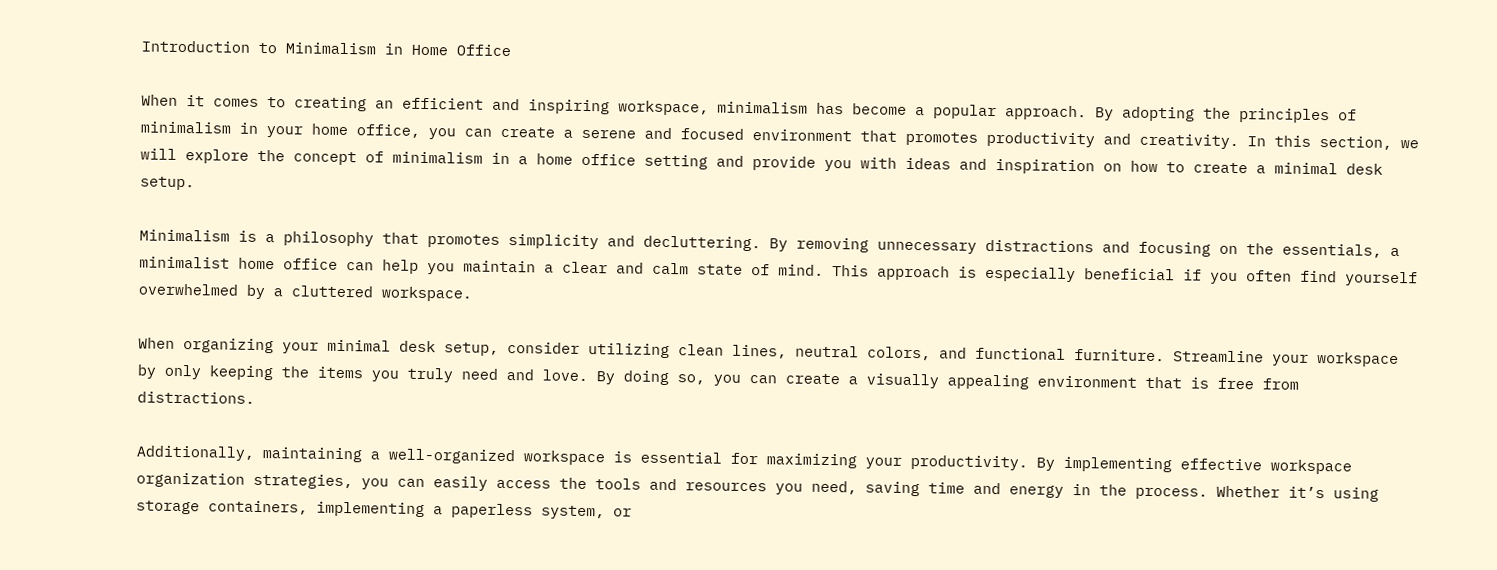Introduction to Minimalism in Home Office

When it comes to creating an efficient and inspiring workspace, minimalism has become a popular approach. By adopting the principles of minimalism in your home office, you can create a serene and focused environment that promotes productivity and creativity. In this section, we will explore the concept of minimalism in a home office setting and provide you with ideas and inspiration on how to create a minimal desk setup.

Minimalism is a philosophy that promotes simplicity and decluttering. By removing unnecessary distractions and focusing on the essentials, a minimalist home office can help you maintain a clear and calm state of mind. This approach is especially beneficial if you often find yourself overwhelmed by a cluttered workspace.

When organizing your minimal desk setup, consider utilizing clean lines, neutral colors, and functional furniture. Streamline your workspace by only keeping the items you truly need and love. By doing so, you can create a visually appealing environment that is free from distractions.

Additionally, maintaining a well-organized workspace is essential for maximizing your productivity. By implementing effective workspace organization strategies, you can easily access the tools and resources you need, saving time and energy in the process. Whether it’s using storage containers, implementing a paperless system, or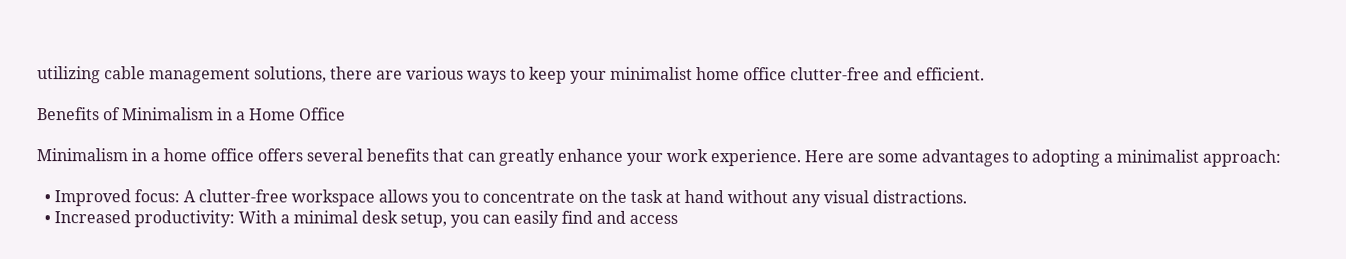utilizing cable management solutions, there are various ways to keep your minimalist home office clutter-free and efficient.

Benefits of Minimalism in a Home Office

Minimalism in a home office offers several benefits that can greatly enhance your work experience. Here are some advantages to adopting a minimalist approach:

  • Improved focus: A clutter-free workspace allows you to concentrate on the task at hand without any visual distractions.
  • Increased productivity: With a minimal desk setup, you can easily find and access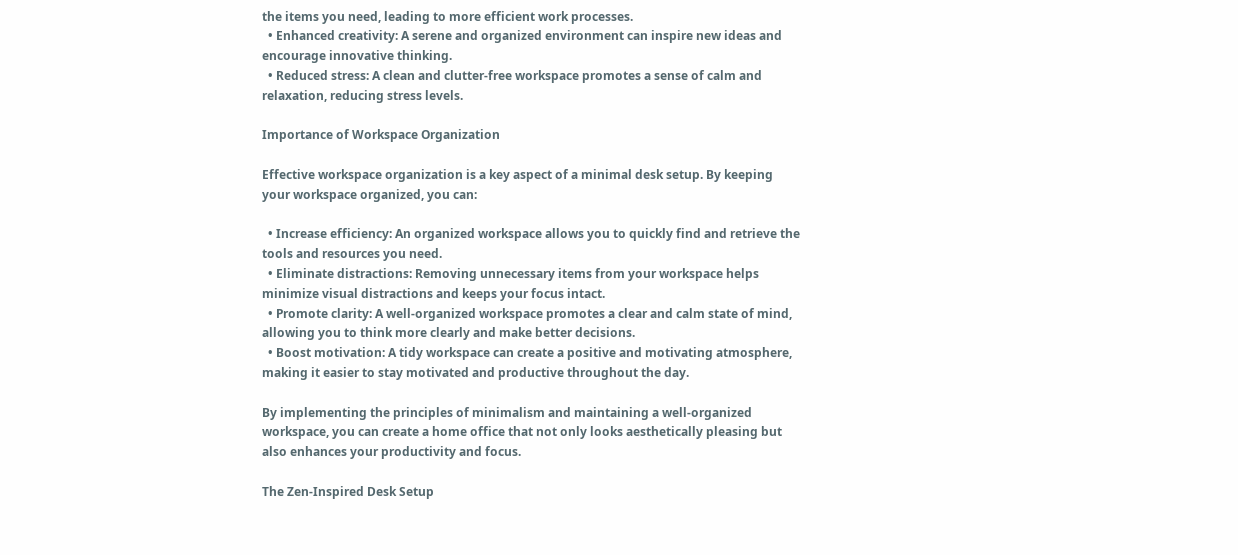the items you need, leading to more efficient work processes.
  • Enhanced creativity: A serene and organized environment can inspire new ideas and encourage innovative thinking.
  • Reduced stress: A clean and clutter-free workspace promotes a sense of calm and relaxation, reducing stress levels.

Importance of Workspace Organization

Effective workspace organization is a key aspect of a minimal desk setup. By keeping your workspace organized, you can:

  • Increase efficiency: An organized workspace allows you to quickly find and retrieve the tools and resources you need.
  • Eliminate distractions: Removing unnecessary items from your workspace helps minimize visual distractions and keeps your focus intact.
  • Promote clarity: A well-organized workspace promotes a clear and calm state of mind, allowing you to think more clearly and make better decisions.
  • Boost motivation: A tidy workspace can create a positive and motivating atmosphere, making it easier to stay motivated and productive throughout the day.

By implementing the principles of minimalism and maintaining a well-organized workspace, you can create a home office that not only looks aesthetically pleasing but also enhances your productivity and focus.

The Zen-Inspired Desk Setup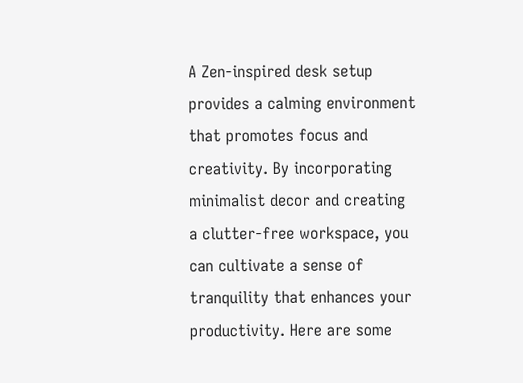A Zen-inspired desk setup provides a calming environment that promotes focus and creativity. By incorporating minimalist decor and creating a clutter-free workspace, you can cultivate a sense of tranquility that enhances your productivity. Here are some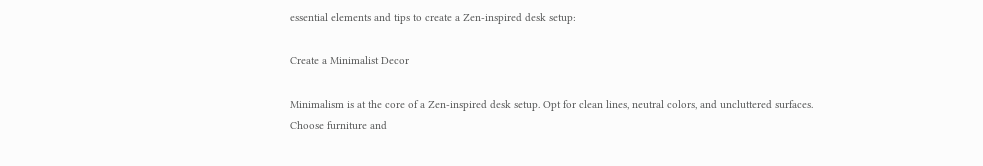essential elements and tips to create a Zen-inspired desk setup:

Create a Minimalist Decor

Minimalism is at the core of a Zen-inspired desk setup. Opt for clean lines, neutral colors, and uncluttered surfaces. Choose furniture and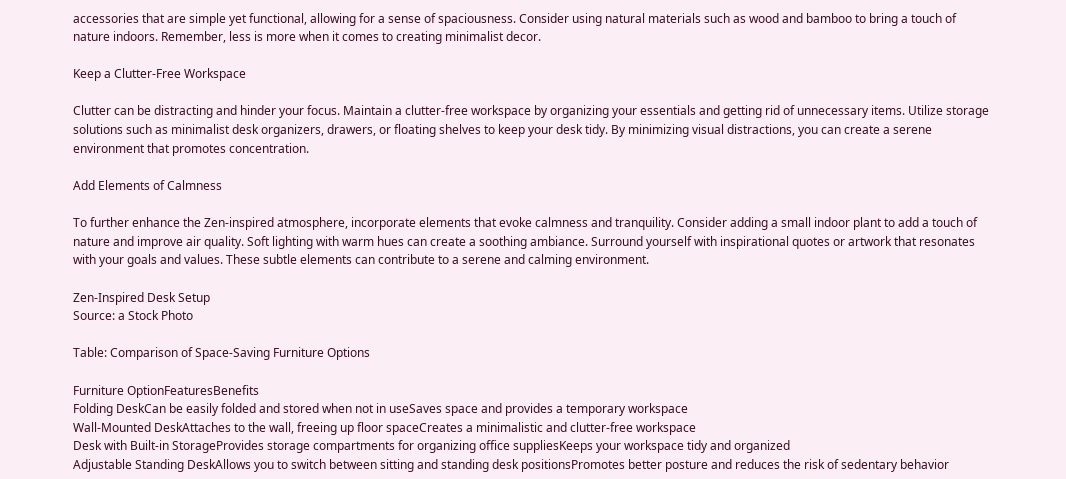accessories that are simple yet functional, allowing for a sense of spaciousness. Consider using natural materials such as wood and bamboo to bring a touch of nature indoors. Remember, less is more when it comes to creating minimalist decor.

Keep a Clutter-Free Workspace

Clutter can be distracting and hinder your focus. Maintain a clutter-free workspace by organizing your essentials and getting rid of unnecessary items. Utilize storage solutions such as minimalist desk organizers, drawers, or floating shelves to keep your desk tidy. By minimizing visual distractions, you can create a serene environment that promotes concentration.

Add Elements of Calmness

To further enhance the Zen-inspired atmosphere, incorporate elements that evoke calmness and tranquility. Consider adding a small indoor plant to add a touch of nature and improve air quality. Soft lighting with warm hues can create a soothing ambiance. Surround yourself with inspirational quotes or artwork that resonates with your goals and values. These subtle elements can contribute to a serene and calming environment.

Zen-Inspired Desk Setup
Source: a Stock Photo

Table: Comparison of Space-Saving Furniture Options

Furniture OptionFeaturesBenefits
Folding DeskCan be easily folded and stored when not in useSaves space and provides a temporary workspace
Wall-Mounted DeskAttaches to the wall, freeing up floor spaceCreates a minimalistic and clutter-free workspace
Desk with Built-in StorageProvides storage compartments for organizing office suppliesKeeps your workspace tidy and organized
Adjustable Standing DeskAllows you to switch between sitting and standing desk positionsPromotes better posture and reduces the risk of sedentary behavior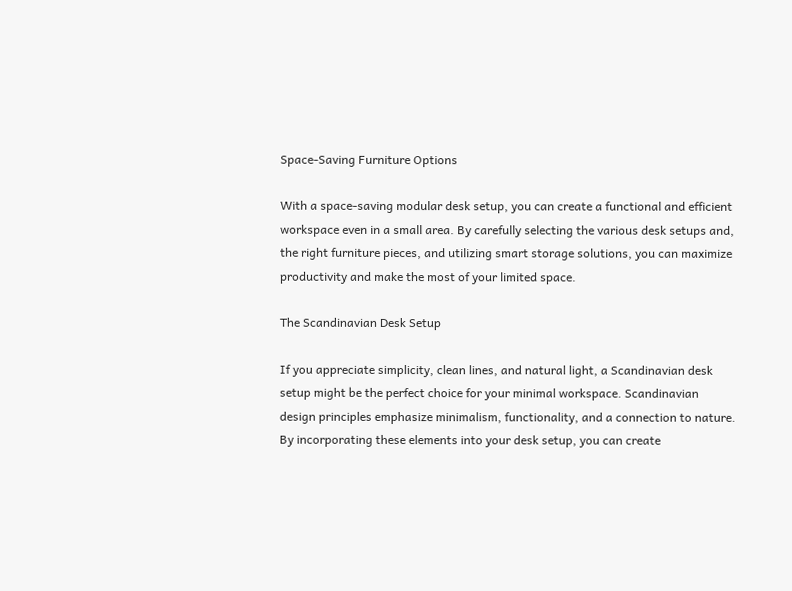Space-Saving Furniture Options

With a space-saving modular desk setup, you can create a functional and efficient workspace even in a small area. By carefully selecting the various desk setups and, the right furniture pieces, and utilizing smart storage solutions, you can maximize productivity and make the most of your limited space.

The Scandinavian Desk Setup

If you appreciate simplicity, clean lines, and natural light, a Scandinavian desk setup might be the perfect choice for your minimal workspace. Scandinavian design principles emphasize minimalism, functionality, and a connection to nature. By incorporating these elements into your desk setup, you can create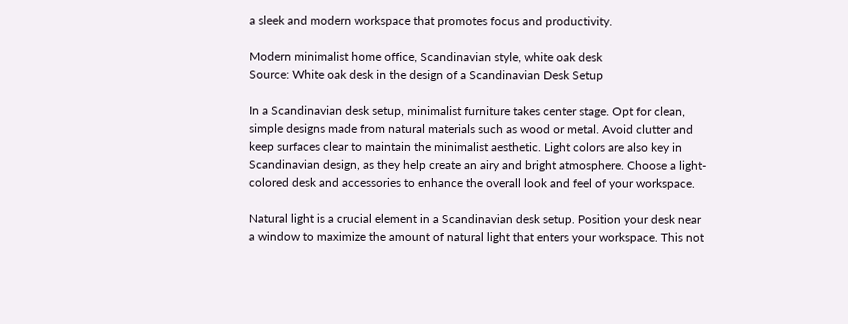a sleek and modern workspace that promotes focus and productivity.

Modern minimalist home office, Scandinavian style, white oak desk
Source: White oak desk in the design of a Scandinavian Desk Setup

In a Scandinavian desk setup, minimalist furniture takes center stage. Opt for clean, simple designs made from natural materials such as wood or metal. Avoid clutter and keep surfaces clear to maintain the minimalist aesthetic. Light colors are also key in Scandinavian design, as they help create an airy and bright atmosphere. Choose a light-colored desk and accessories to enhance the overall look and feel of your workspace.

Natural light is a crucial element in a Scandinavian desk setup. Position your desk near a window to maximize the amount of natural light that enters your workspace. This not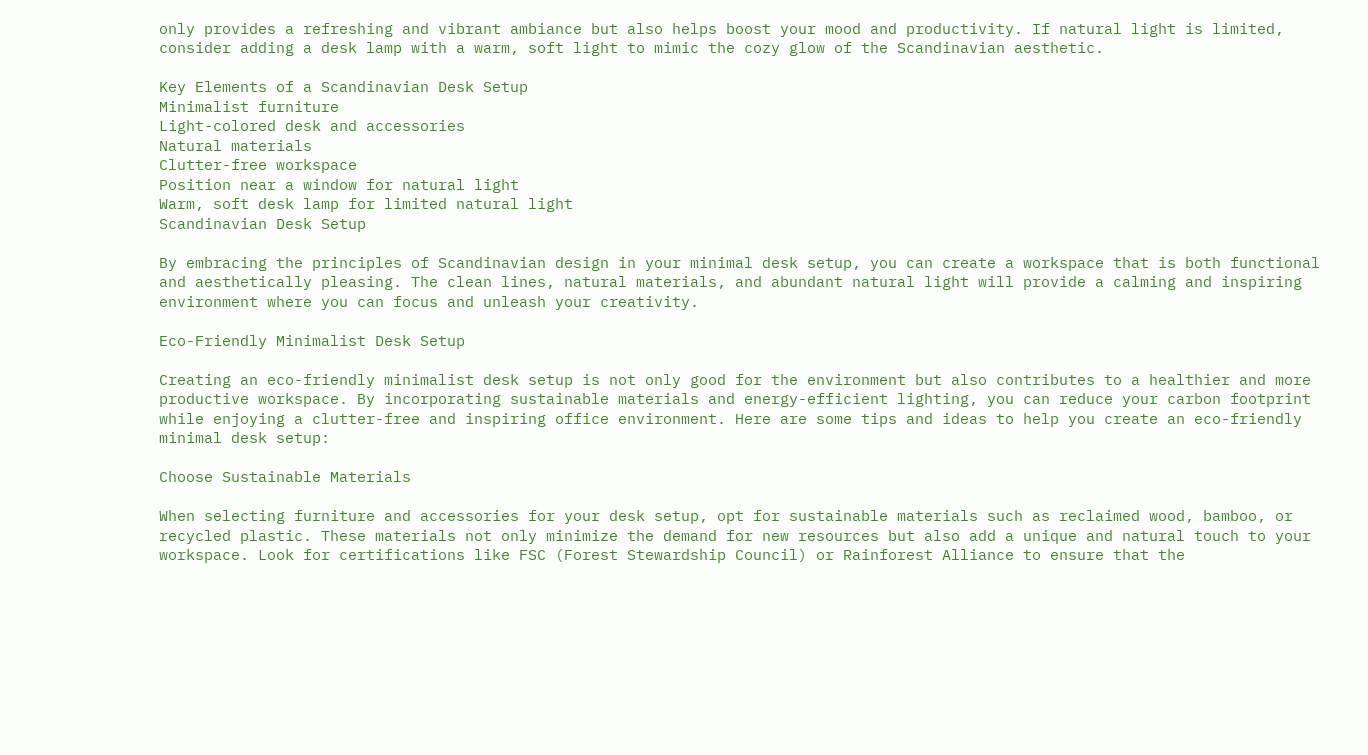only provides a refreshing and vibrant ambiance but also helps boost your mood and productivity. If natural light is limited, consider adding a desk lamp with a warm, soft light to mimic the cozy glow of the Scandinavian aesthetic.

Key Elements of a Scandinavian Desk Setup
Minimalist furniture
Light-colored desk and accessories
Natural materials
Clutter-free workspace
Position near a window for natural light
Warm, soft desk lamp for limited natural light
Scandinavian Desk Setup

By embracing the principles of Scandinavian design in your minimal desk setup, you can create a workspace that is both functional and aesthetically pleasing. The clean lines, natural materials, and abundant natural light will provide a calming and inspiring environment where you can focus and unleash your creativity.

Eco-Friendly Minimalist Desk Setup

Creating an eco-friendly minimalist desk setup is not only good for the environment but also contributes to a healthier and more productive workspace. By incorporating sustainable materials and energy-efficient lighting, you can reduce your carbon footprint while enjoying a clutter-free and inspiring office environment. Here are some tips and ideas to help you create an eco-friendly minimal desk setup:

Choose Sustainable Materials

When selecting furniture and accessories for your desk setup, opt for sustainable materials such as reclaimed wood, bamboo, or recycled plastic. These materials not only minimize the demand for new resources but also add a unique and natural touch to your workspace. Look for certifications like FSC (Forest Stewardship Council) or Rainforest Alliance to ensure that the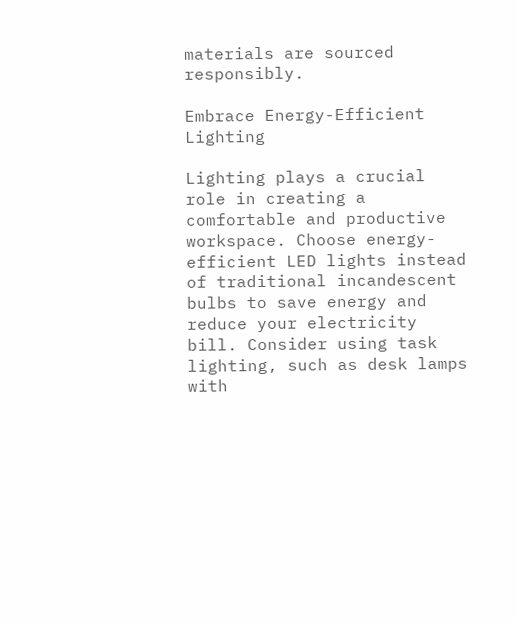materials are sourced responsibly.

Embrace Energy-Efficient Lighting

Lighting plays a crucial role in creating a comfortable and productive workspace. Choose energy-efficient LED lights instead of traditional incandescent bulbs to save energy and reduce your electricity bill. Consider using task lighting, such as desk lamps with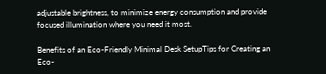adjustable brightness, to minimize energy consumption and provide focused illumination where you need it most.

Benefits of an Eco-Friendly Minimal Desk SetupTips for Creating an Eco-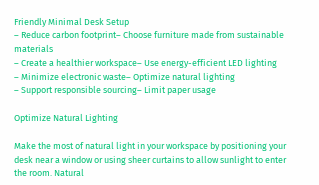Friendly Minimal Desk Setup
– Reduce carbon footprint– Choose furniture made from sustainable materials
– Create a healthier workspace– Use energy-efficient LED lighting
– Minimize electronic waste– Optimize natural lighting
– Support responsible sourcing– Limit paper usage

Optimize Natural Lighting

Make the most of natural light in your workspace by positioning your desk near a window or using sheer curtains to allow sunlight to enter the room. Natural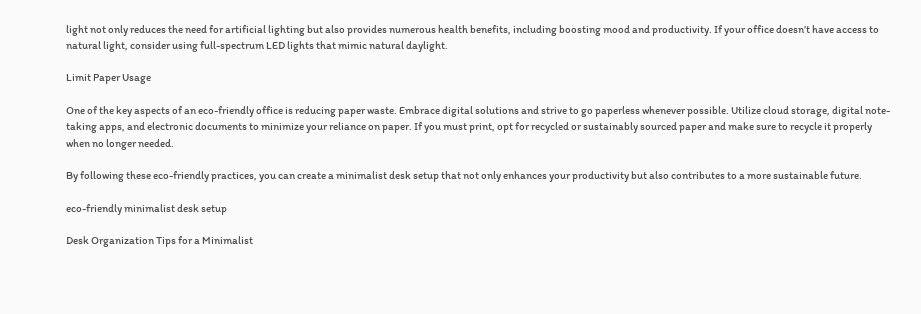light not only reduces the need for artificial lighting but also provides numerous health benefits, including boosting mood and productivity. If your office doesn’t have access to natural light, consider using full-spectrum LED lights that mimic natural daylight.

Limit Paper Usage

One of the key aspects of an eco-friendly office is reducing paper waste. Embrace digital solutions and strive to go paperless whenever possible. Utilize cloud storage, digital note-taking apps, and electronic documents to minimize your reliance on paper. If you must print, opt for recycled or sustainably sourced paper and make sure to recycle it properly when no longer needed.

By following these eco-friendly practices, you can create a minimalist desk setup that not only enhances your productivity but also contributes to a more sustainable future.

eco-friendly minimalist desk setup

Desk Organization Tips for a Minimalist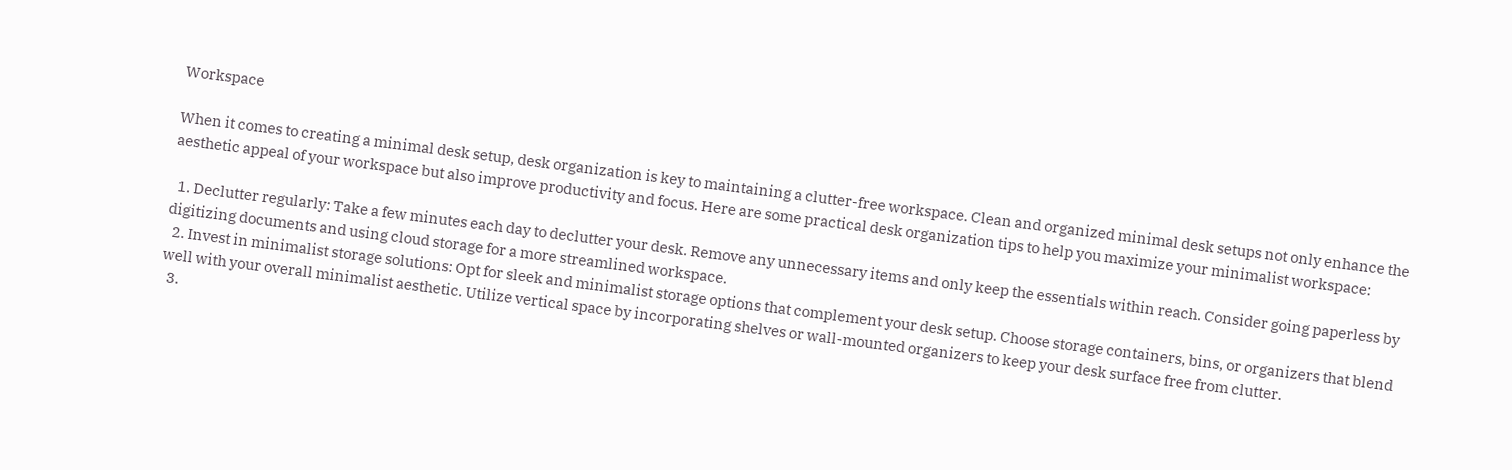Workspace

When it comes to creating a minimal desk setup, desk organization is key to maintaining a clutter-free workspace. Clean and organized minimal desk setups not only enhance the aesthetic appeal of your workspace but also improve productivity and focus. Here are some practical desk organization tips to help you maximize your minimalist workspace:

  1. Declutter regularly: Take a few minutes each day to declutter your desk. Remove any unnecessary items and only keep the essentials within reach. Consider going paperless by digitizing documents and using cloud storage for a more streamlined workspace.
  2. Invest in minimalist storage solutions: Opt for sleek and minimalist storage options that complement your desk setup. Choose storage containers, bins, or organizers that blend well with your overall minimalist aesthetic. Utilize vertical space by incorporating shelves or wall-mounted organizers to keep your desk surface free from clutter.
  3.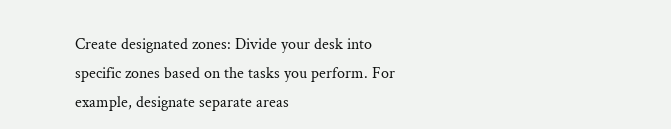Create designated zones: Divide your desk into specific zones based on the tasks you perform. For example, designate separate areas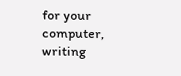for your computer, writing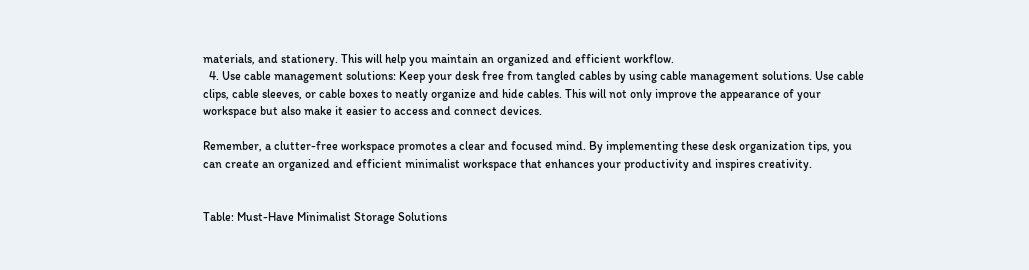materials, and stationery. This will help you maintain an organized and efficient workflow.
  4. Use cable management solutions: Keep your desk free from tangled cables by using cable management solutions. Use cable clips, cable sleeves, or cable boxes to neatly organize and hide cables. This will not only improve the appearance of your workspace but also make it easier to access and connect devices.

Remember, a clutter-free workspace promotes a clear and focused mind. By implementing these desk organization tips, you can create an organized and efficient minimalist workspace that enhances your productivity and inspires creativity.


Table: Must-Have Minimalist Storage Solutions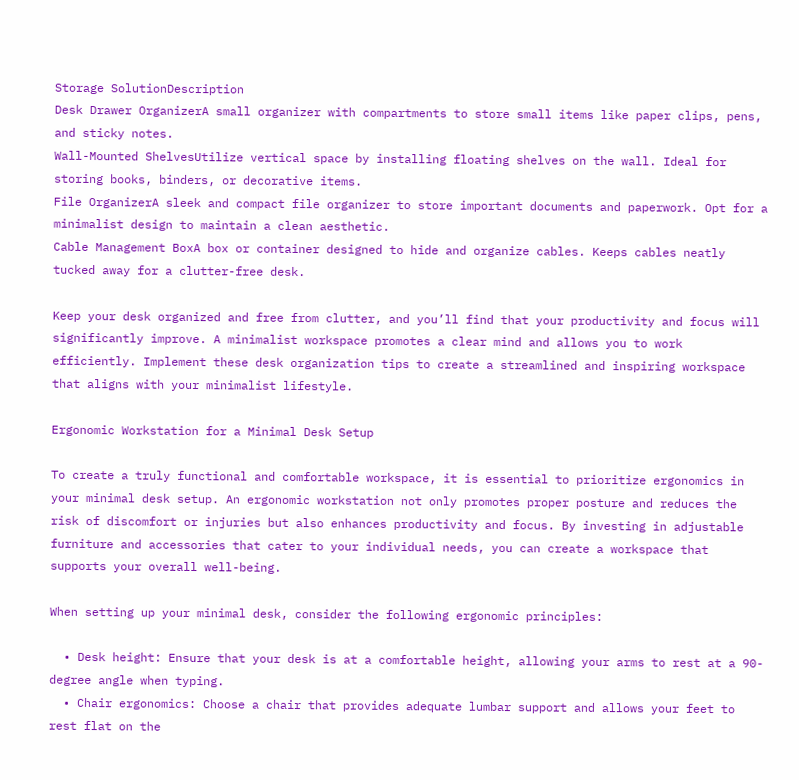Storage SolutionDescription
Desk Drawer OrganizerA small organizer with compartments to store small items like paper clips, pens, and sticky notes.
Wall-Mounted ShelvesUtilize vertical space by installing floating shelves on the wall. Ideal for storing books, binders, or decorative items.
File OrganizerA sleek and compact file organizer to store important documents and paperwork. Opt for a minimalist design to maintain a clean aesthetic.
Cable Management BoxA box or container designed to hide and organize cables. Keeps cables neatly tucked away for a clutter-free desk.

Keep your desk organized and free from clutter, and you’ll find that your productivity and focus will significantly improve. A minimalist workspace promotes a clear mind and allows you to work efficiently. Implement these desk organization tips to create a streamlined and inspiring workspace that aligns with your minimalist lifestyle.

Ergonomic Workstation for a Minimal Desk Setup

To create a truly functional and comfortable workspace, it is essential to prioritize ergonomics in your minimal desk setup. An ergonomic workstation not only promotes proper posture and reduces the risk of discomfort or injuries but also enhances productivity and focus. By investing in adjustable furniture and accessories that cater to your individual needs, you can create a workspace that supports your overall well-being.

When setting up your minimal desk, consider the following ergonomic principles:

  • Desk height: Ensure that your desk is at a comfortable height, allowing your arms to rest at a 90-degree angle when typing.
  • Chair ergonomics: Choose a chair that provides adequate lumbar support and allows your feet to rest flat on the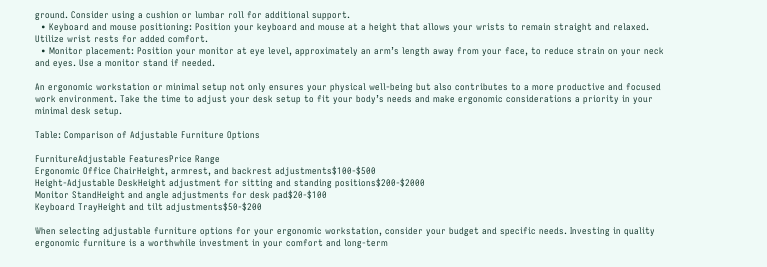ground. Consider using a cushion or lumbar roll for additional support.
  • Keyboard and mouse positioning: Position your keyboard and mouse at a height that allows your wrists to remain straight and relaxed. Utilize wrist rests for added comfort.
  • Monitor placement: Position your monitor at eye level, approximately an arm’s length away from your face, to reduce strain on your neck and eyes. Use a monitor stand if needed.

An ergonomic workstation or minimal setup not only ensures your physical well-being but also contributes to a more productive and focused work environment. Take the time to adjust your desk setup to fit your body’s needs and make ergonomic considerations a priority in your minimal desk setup.

Table: Comparison of Adjustable Furniture Options

FurnitureAdjustable FeaturesPrice Range
Ergonomic Office ChairHeight, armrest, and backrest adjustments$100-$500
Height-Adjustable DeskHeight adjustment for sitting and standing positions$200-$2000
Monitor StandHeight and angle adjustments for desk pad$20-$100
Keyboard TrayHeight and tilt adjustments$50-$200

When selecting adjustable furniture options for your ergonomic workstation, consider your budget and specific needs. Investing in quality ergonomic furniture is a worthwhile investment in your comfort and long-term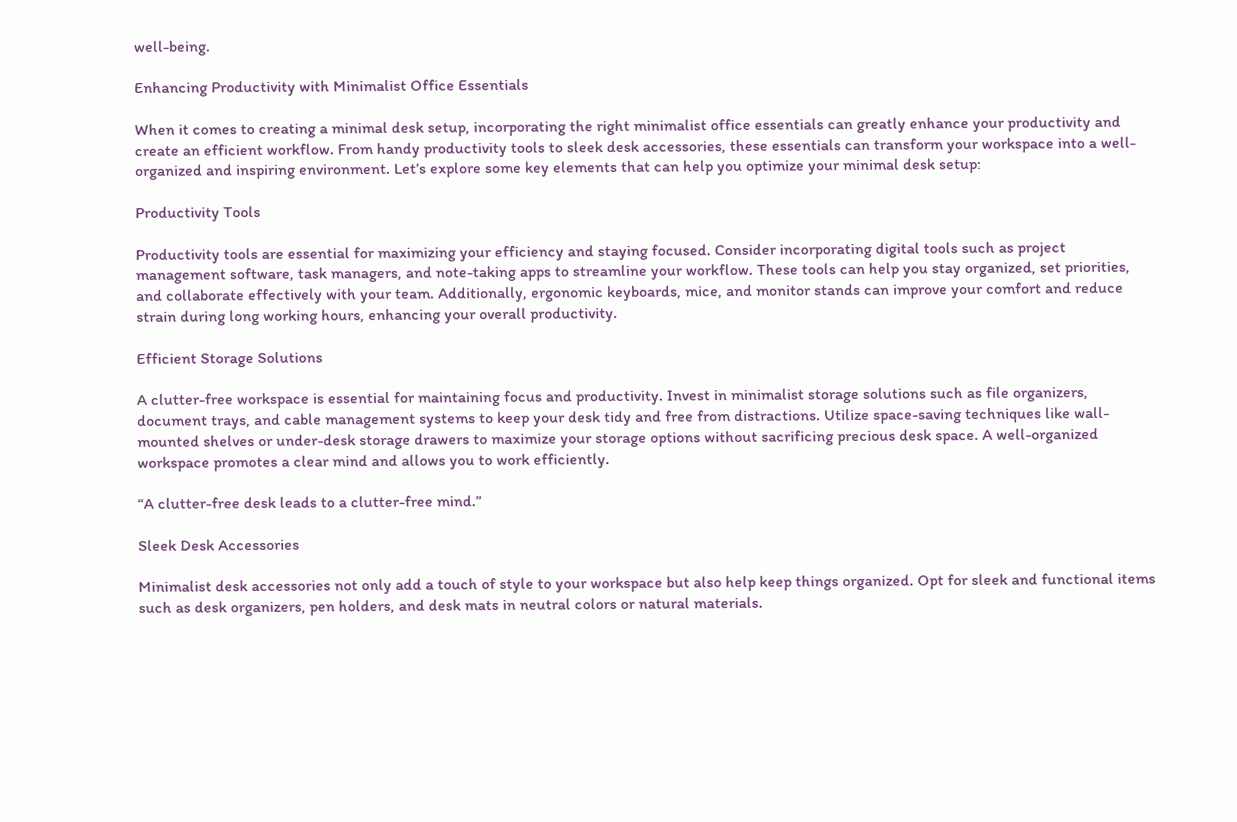well-being.

Enhancing Productivity with Minimalist Office Essentials

When it comes to creating a minimal desk setup, incorporating the right minimalist office essentials can greatly enhance your productivity and create an efficient workflow. From handy productivity tools to sleek desk accessories, these essentials can transform your workspace into a well-organized and inspiring environment. Let’s explore some key elements that can help you optimize your minimal desk setup:

Productivity Tools

Productivity tools are essential for maximizing your efficiency and staying focused. Consider incorporating digital tools such as project management software, task managers, and note-taking apps to streamline your workflow. These tools can help you stay organized, set priorities, and collaborate effectively with your team. Additionally, ergonomic keyboards, mice, and monitor stands can improve your comfort and reduce strain during long working hours, enhancing your overall productivity.

Efficient Storage Solutions

A clutter-free workspace is essential for maintaining focus and productivity. Invest in minimalist storage solutions such as file organizers, document trays, and cable management systems to keep your desk tidy and free from distractions. Utilize space-saving techniques like wall-mounted shelves or under-desk storage drawers to maximize your storage options without sacrificing precious desk space. A well-organized workspace promotes a clear mind and allows you to work efficiently.

“A clutter-free desk leads to a clutter-free mind.”

Sleek Desk Accessories

Minimalist desk accessories not only add a touch of style to your workspace but also help keep things organized. Opt for sleek and functional items such as desk organizers, pen holders, and desk mats in neutral colors or natural materials.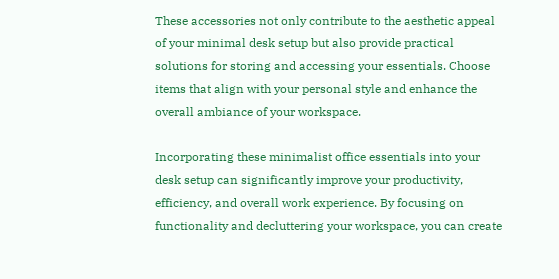These accessories not only contribute to the aesthetic appeal of your minimal desk setup but also provide practical solutions for storing and accessing your essentials. Choose items that align with your personal style and enhance the overall ambiance of your workspace.

Incorporating these minimalist office essentials into your desk setup can significantly improve your productivity, efficiency, and overall work experience. By focusing on functionality and decluttering your workspace, you can create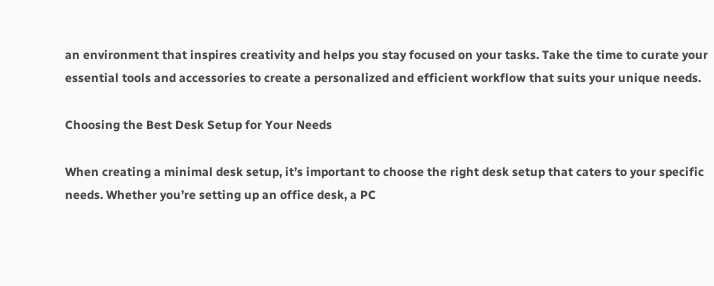an environment that inspires creativity and helps you stay focused on your tasks. Take the time to curate your essential tools and accessories to create a personalized and efficient workflow that suits your unique needs.

Choosing the Best Desk Setup for Your Needs

When creating a minimal desk setup, it’s important to choose the right desk setup that caters to your specific needs. Whether you’re setting up an office desk, a PC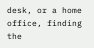desk, or a home office, finding the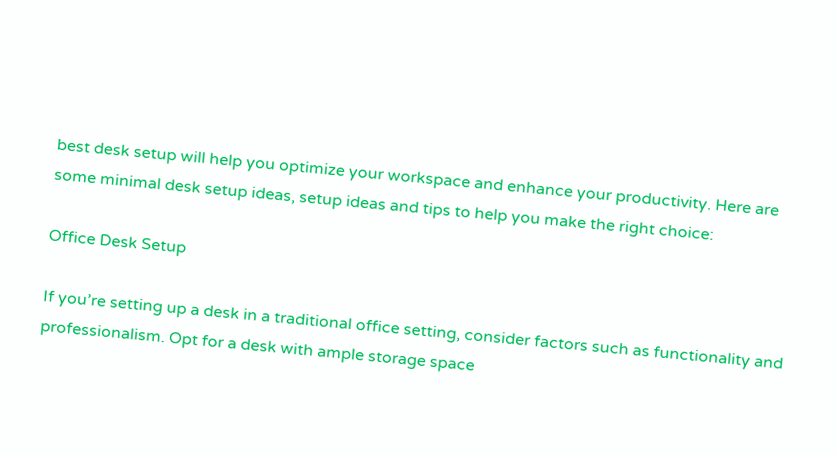best desk setup will help you optimize your workspace and enhance your productivity. Here are some minimal desk setup ideas, setup ideas and tips to help you make the right choice:

Office Desk Setup

If you’re setting up a desk in a traditional office setting, consider factors such as functionality and professionalism. Opt for a desk with ample storage space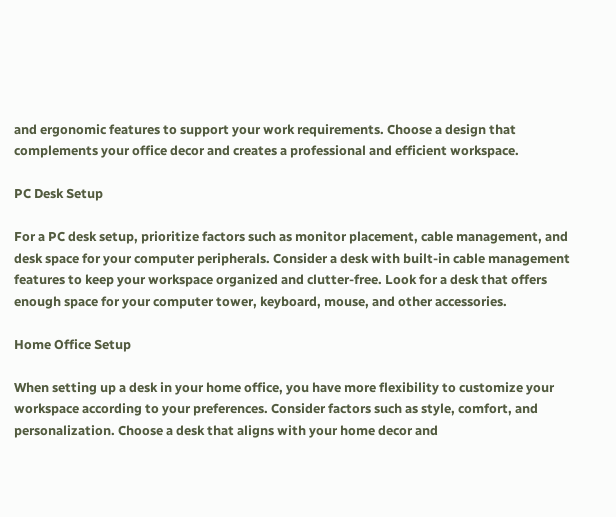and ergonomic features to support your work requirements. Choose a design that complements your office decor and creates a professional and efficient workspace.

PC Desk Setup

For a PC desk setup, prioritize factors such as monitor placement, cable management, and desk space for your computer peripherals. Consider a desk with built-in cable management features to keep your workspace organized and clutter-free. Look for a desk that offers enough space for your computer tower, keyboard, mouse, and other accessories.

Home Office Setup

When setting up a desk in your home office, you have more flexibility to customize your workspace according to your preferences. Consider factors such as style, comfort, and personalization. Choose a desk that aligns with your home decor and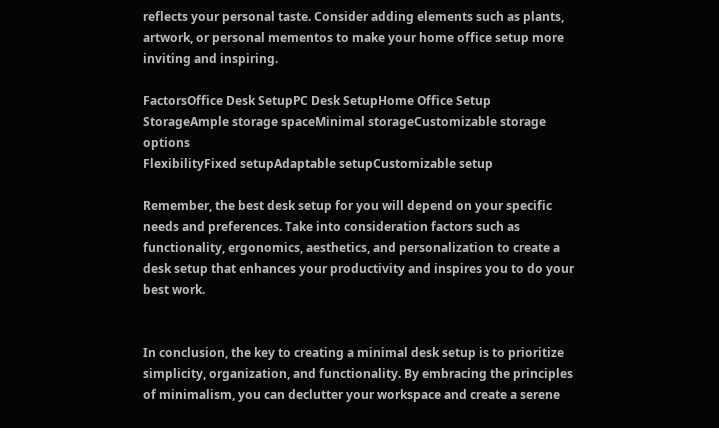reflects your personal taste. Consider adding elements such as plants, artwork, or personal mementos to make your home office setup more inviting and inspiring.

FactorsOffice Desk SetupPC Desk SetupHome Office Setup
StorageAmple storage spaceMinimal storageCustomizable storage options
FlexibilityFixed setupAdaptable setupCustomizable setup

Remember, the best desk setup for you will depend on your specific needs and preferences. Take into consideration factors such as functionality, ergonomics, aesthetics, and personalization to create a desk setup that enhances your productivity and inspires you to do your best work.


In conclusion, the key to creating a minimal desk setup is to prioritize simplicity, organization, and functionality. By embracing the principles of minimalism, you can declutter your workspace and create a serene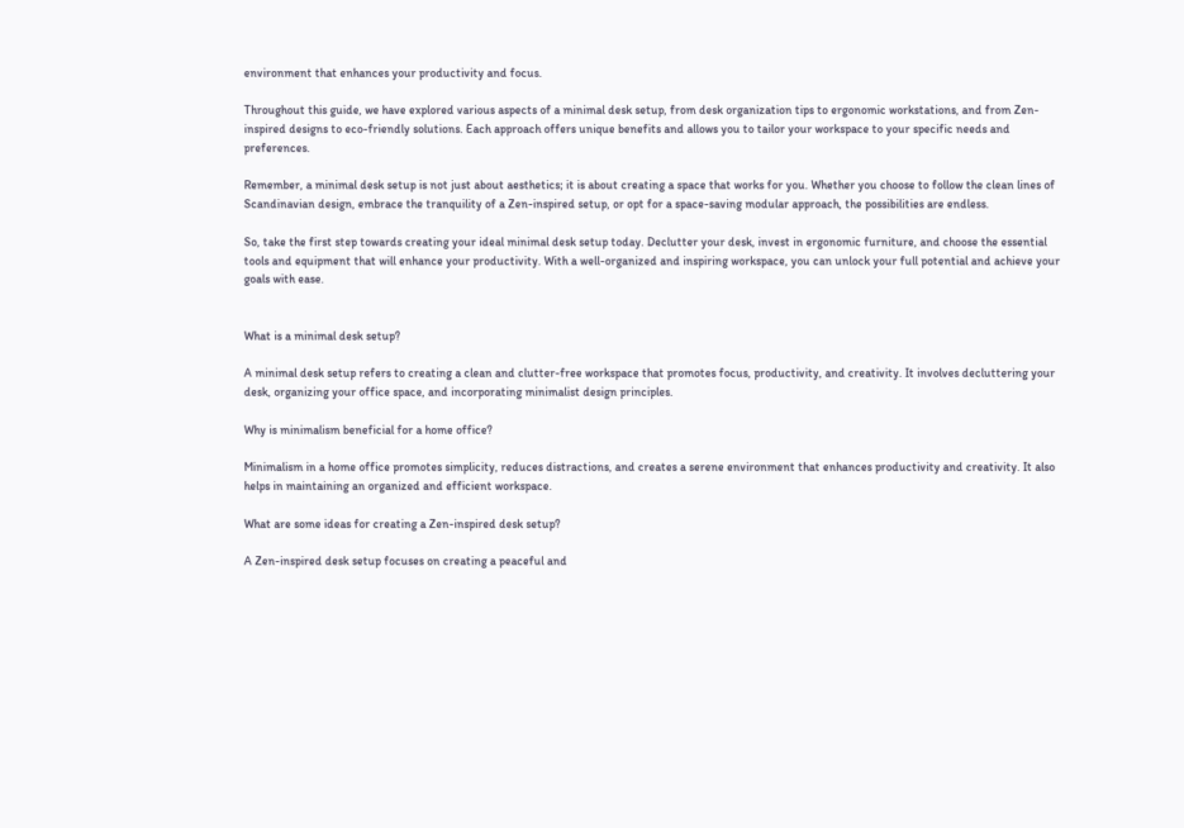environment that enhances your productivity and focus.

Throughout this guide, we have explored various aspects of a minimal desk setup, from desk organization tips to ergonomic workstations, and from Zen-inspired designs to eco-friendly solutions. Each approach offers unique benefits and allows you to tailor your workspace to your specific needs and preferences.

Remember, a minimal desk setup is not just about aesthetics; it is about creating a space that works for you. Whether you choose to follow the clean lines of Scandinavian design, embrace the tranquility of a Zen-inspired setup, or opt for a space-saving modular approach, the possibilities are endless.

So, take the first step towards creating your ideal minimal desk setup today. Declutter your desk, invest in ergonomic furniture, and choose the essential tools and equipment that will enhance your productivity. With a well-organized and inspiring workspace, you can unlock your full potential and achieve your goals with ease.


What is a minimal desk setup?

A minimal desk setup refers to creating a clean and clutter-free workspace that promotes focus, productivity, and creativity. It involves decluttering your desk, organizing your office space, and incorporating minimalist design principles.

Why is minimalism beneficial for a home office?

Minimalism in a home office promotes simplicity, reduces distractions, and creates a serene environment that enhances productivity and creativity. It also helps in maintaining an organized and efficient workspace.

What are some ideas for creating a Zen-inspired desk setup?

A Zen-inspired desk setup focuses on creating a peaceful and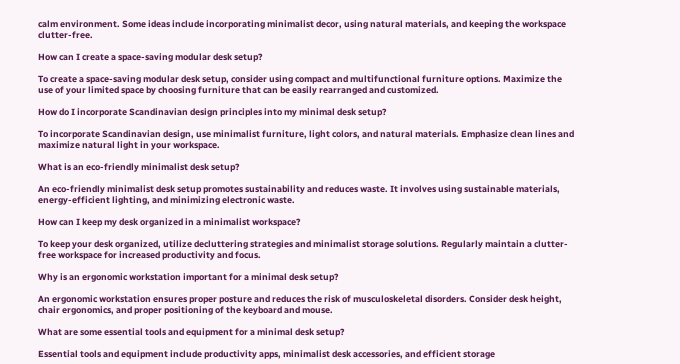calm environment. Some ideas include incorporating minimalist decor, using natural materials, and keeping the workspace clutter-free.

How can I create a space-saving modular desk setup?

To create a space-saving modular desk setup, consider using compact and multifunctional furniture options. Maximize the use of your limited space by choosing furniture that can be easily rearranged and customized.

How do I incorporate Scandinavian design principles into my minimal desk setup?

To incorporate Scandinavian design, use minimalist furniture, light colors, and natural materials. Emphasize clean lines and maximize natural light in your workspace.

What is an eco-friendly minimalist desk setup?

An eco-friendly minimalist desk setup promotes sustainability and reduces waste. It involves using sustainable materials, energy-efficient lighting, and minimizing electronic waste.

How can I keep my desk organized in a minimalist workspace?

To keep your desk organized, utilize decluttering strategies and minimalist storage solutions. Regularly maintain a clutter-free workspace for increased productivity and focus.

Why is an ergonomic workstation important for a minimal desk setup?

An ergonomic workstation ensures proper posture and reduces the risk of musculoskeletal disorders. Consider desk height, chair ergonomics, and proper positioning of the keyboard and mouse.

What are some essential tools and equipment for a minimal desk setup?

Essential tools and equipment include productivity apps, minimalist desk accessories, and efficient storage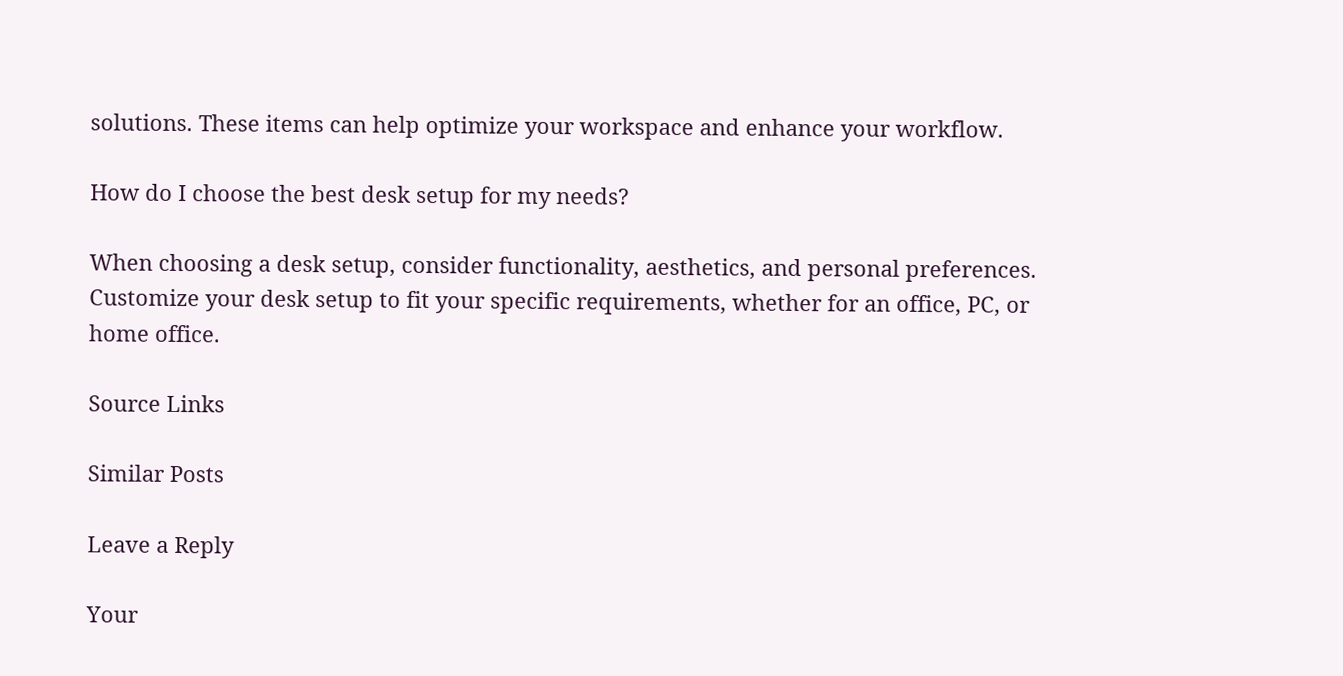solutions. These items can help optimize your workspace and enhance your workflow.

How do I choose the best desk setup for my needs?

When choosing a desk setup, consider functionality, aesthetics, and personal preferences. Customize your desk setup to fit your specific requirements, whether for an office, PC, or home office.

Source Links

Similar Posts

Leave a Reply

Your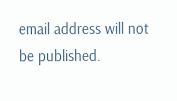email address will not be published.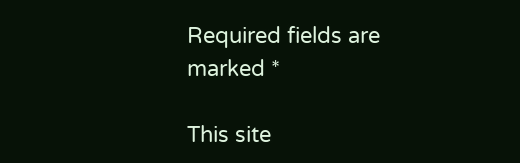Required fields are marked *

This site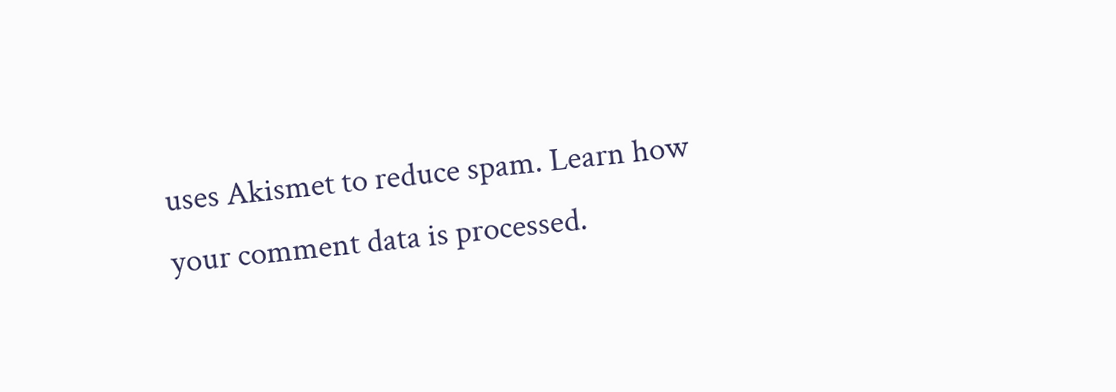uses Akismet to reduce spam. Learn how your comment data is processed.